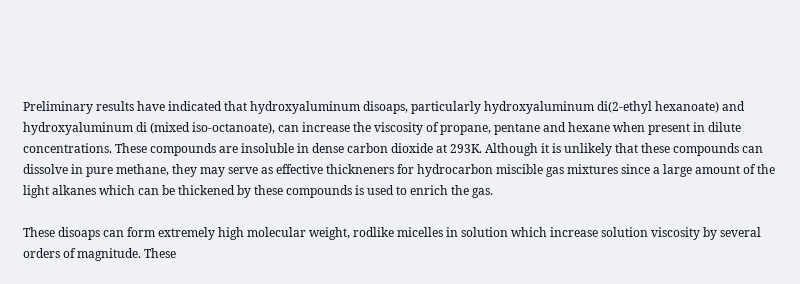Preliminary results have indicated that hydroxyaluminum disoaps, particularly hydroxyaluminum di(2-ethyl hexanoate) and hydroxyaluminum di (mixed iso-octanoate), can increase the viscosity of propane, pentane and hexane when present in dilute concentrations. These compounds are insoluble in dense carbon dioxide at 293K. Although it is unlikely that these compounds can dissolve in pure methane, they may serve as effective thickneners for hydrocarbon miscible gas mixtures since a large amount of the light alkanes which can be thickened by these compounds is used to enrich the gas.

These disoaps can form extremely high molecular weight, rodlike micelles in solution which increase solution viscosity by several orders of magnitude. These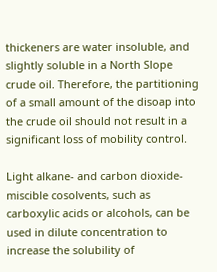thickeners are water insoluble, and slightly soluble in a North Slope crude oil. Therefore, the partitioning of a small amount of the disoap into the crude oil should not result in a significant loss of mobility control.

Light alkane- and carbon dioxide-miscible cosolvents, such as carboxylic acids or alcohols, can be used in dilute concentration to increase the solubility of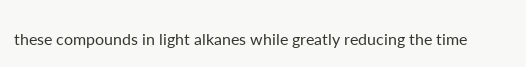these compounds in light alkanes while greatly reducing the time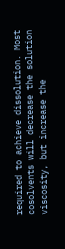required to achieve dissolution. Most cosolvents will decrease the solution viscosity, but increase the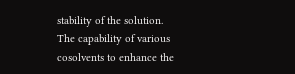stability of the solution. The capability of various cosolvents to enhance the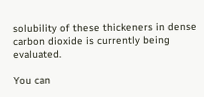solubility of these thickeners in dense carbon dioxide is currently being evaluated.

You can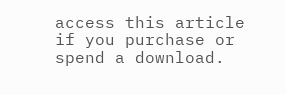access this article if you purchase or spend a download.